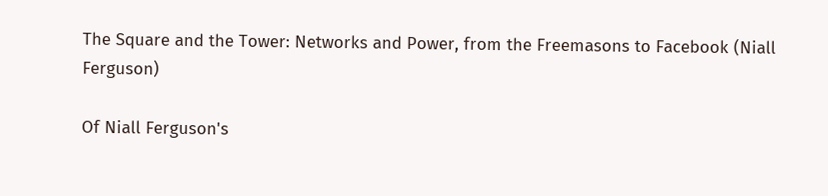The Square and the Tower: Networks and Power, from the Freemasons to Facebook (Niall Ferguson)

Of Niall Ferguson's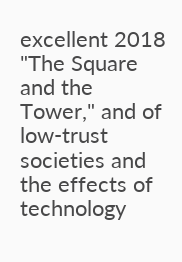excellent 2018 "The Square and the Tower," and of low-trust societies and the effects of technology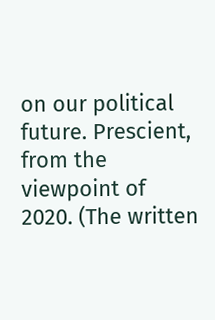on our political future. Prescient, from the viewpoint of 2020. (The written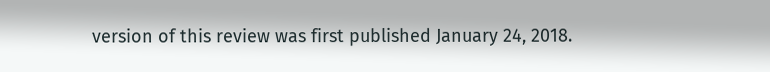version of this review was first published January 24, 2018.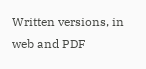Written versions, in web and PDF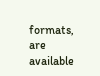formats, are available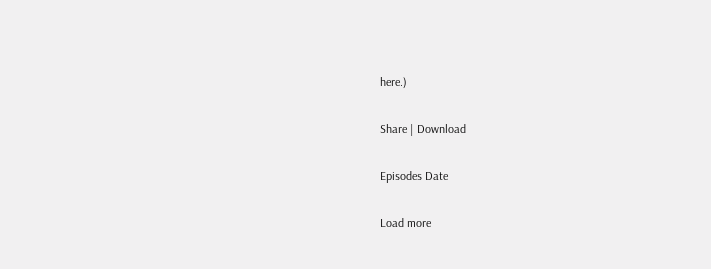here.)

Share | Download

Episodes Date

Load more